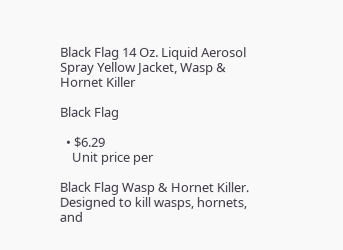Black Flag 14 Oz. Liquid Aerosol Spray Yellow Jacket, Wasp & Hornet Killer

Black Flag

  • $6.29
    Unit price per

Black Flag Wasp & Hornet Killer. Designed to kill wasps, hornets, and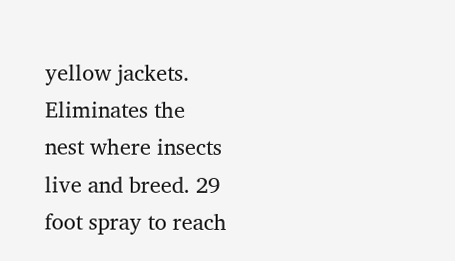yellow jackets. Eliminates the nest where insects live and breed. 29 foot spray to reach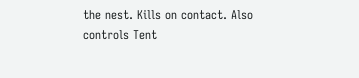the nest. Kills on contact. Also controls Tent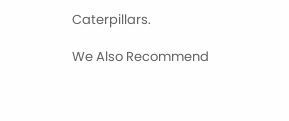Caterpillars.

We Also Recommend